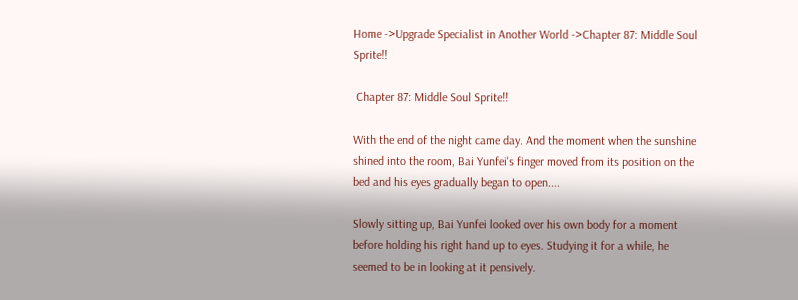Home ->Upgrade Specialist in Another World ->Chapter 87: Middle Soul Sprite!!

 Chapter 87: Middle Soul Sprite!!

With the end of the night came day. And the moment when the sunshine shined into the room, Bai Yunfei's finger moved from its position on the bed and his eyes gradually began to open....

Slowly sitting up, Bai Yunfei looked over his own body for a moment before holding his right hand up to eyes. Studying it for a while, he seemed to be in looking at it pensively.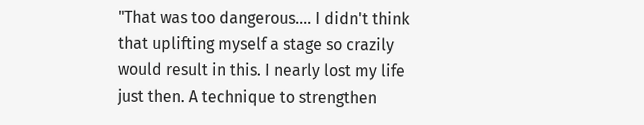"That was too dangerous.... I didn't think that uplifting myself a stage so crazily would result in this. I nearly lost my life just then. A technique to strengthen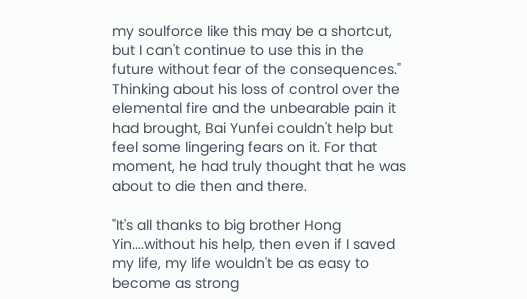my soulforce like this may be a shortcut, but I can't continue to use this in the future without fear of the consequences." Thinking about his loss of control over the elemental fire and the unbearable pain it had brought, Bai Yunfei couldn't help but feel some lingering fears on it. For that moment, he had truly thought that he was about to die then and there.

"It's all thanks to big brother Hong Yin....without his help, then even if I saved my life, my life wouldn't be as easy to become as strong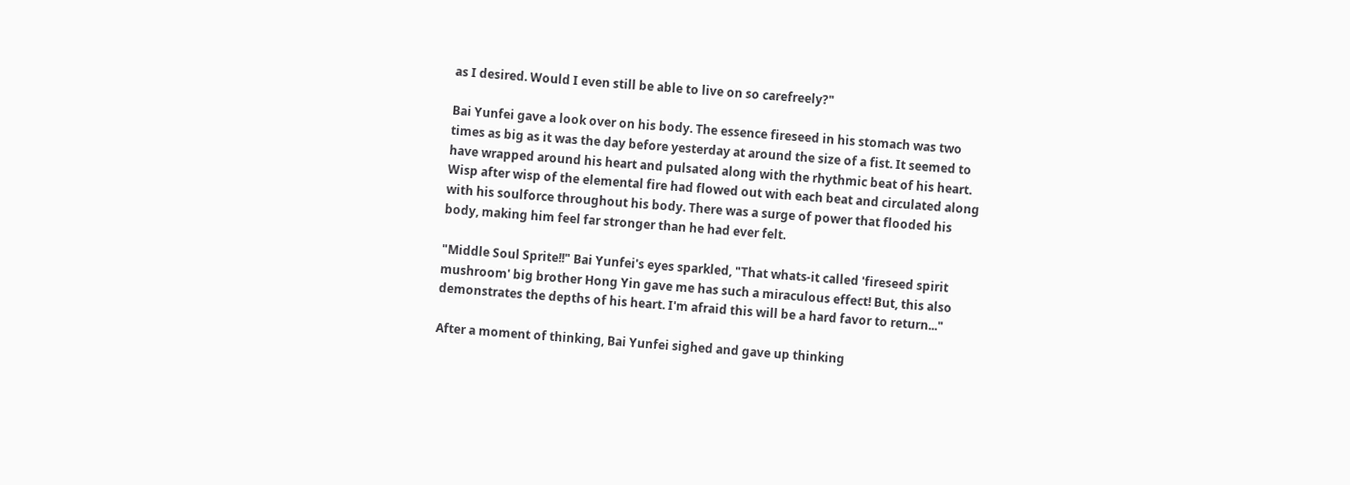as I desired. Would I even still be able to live on so carefreely?"

Bai Yunfei gave a look over on his body. The essence fireseed in his stomach was two times as big as it was the day before yesterday at around the size of a fist. It seemed to have wrapped around his heart and pulsated along with the rhythmic beat of his heart. Wisp after wisp of the elemental fire had flowed out with each beat and circulated along with his soulforce throughout his body. There was a surge of power that flooded his body, making him feel far stronger than he had ever felt.

"Middle Soul Sprite!!" Bai Yunfei's eyes sparkled, "That whats-it called 'fireseed spirit mushroom' big brother Hong Yin gave me has such a miraculous effect! But, this also demonstrates the depths of his heart. I'm afraid this will be a hard favor to return..."

After a moment of thinking, Bai Yunfei sighed and gave up thinking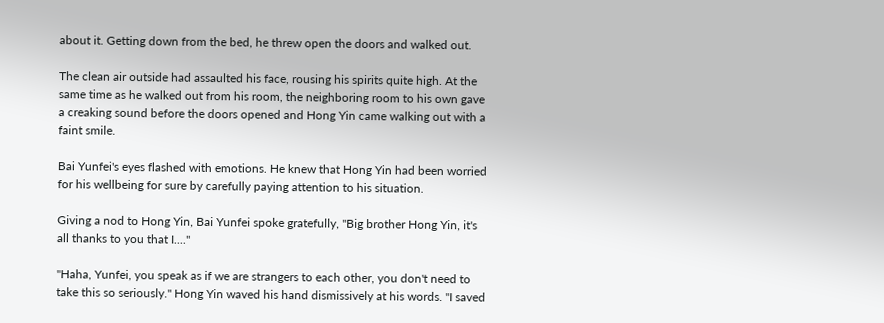about it. Getting down from the bed, he threw open the doors and walked out.

The clean air outside had assaulted his face, rousing his spirits quite high. At the same time as he walked out from his room, the neighboring room to his own gave a creaking sound before the doors opened and Hong Yin came walking out with a faint smile.

Bai Yunfei's eyes flashed with emotions. He knew that Hong Yin had been worried for his wellbeing for sure by carefully paying attention to his situation.

Giving a nod to Hong Yin, Bai Yunfei spoke gratefully, "Big brother Hong Yin, it's all thanks to you that I...."

"Haha, Yunfei, you speak as if we are strangers to each other, you don't need to take this so seriously." Hong Yin waved his hand dismissively at his words. "I saved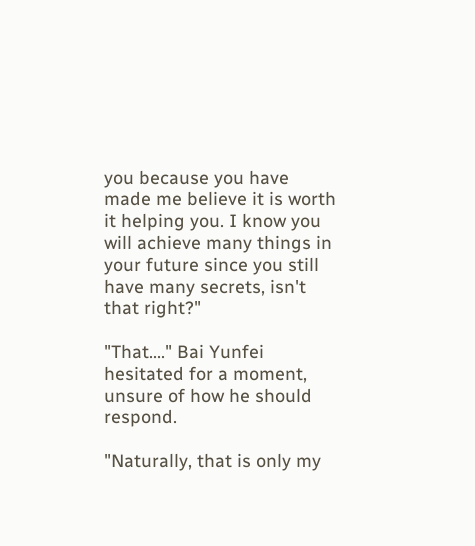you because you have made me believe it is worth it helping you. I know you will achieve many things in your future since you still have many secrets, isn't that right?"

"That...." Bai Yunfei hesitated for a moment, unsure of how he should respond.

"Naturally, that is only my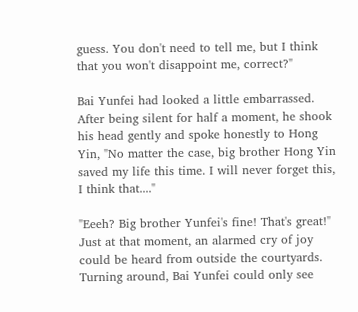guess. You don't need to tell me, but I think that you won't disappoint me, correct?"

Bai Yunfei had looked a little embarrassed. After being silent for half a moment, he shook his head gently and spoke honestly to Hong Yin, "No matter the case, big brother Hong Yin saved my life this time. I will never forget this, I think that...."

"Eeeh? Big brother Yunfei's fine! That's great!" Just at that moment, an alarmed cry of joy could be heard from outside the courtyards. Turning around, Bai Yunfei could only see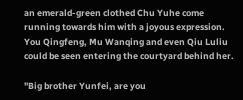an emerald-green clothed Chu Yuhe come running towards him with a joyous expression. You Qingfeng, Mu Wanqing and even Qiu Luliu could be seen entering the courtyard behind her.

"Big brother Yunfei, are you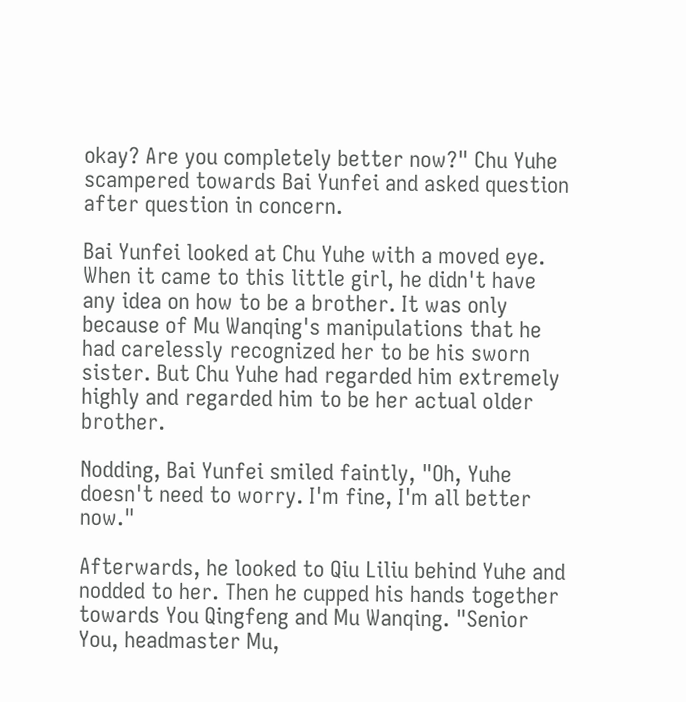okay? Are you completely better now?" Chu Yuhe scampered towards Bai Yunfei and asked question after question in concern.

Bai Yunfei looked at Chu Yuhe with a moved eye. When it came to this little girl, he didn't have any idea on how to be a brother. It was only because of Mu Wanqing's manipulations that he had carelessly recognized her to be his sworn sister. But Chu Yuhe had regarded him extremely highly and regarded him to be her actual older brother.

Nodding, Bai Yunfei smiled faintly, "Oh, Yuhe doesn't need to worry. I'm fine, I'm all better now."

Afterwards, he looked to Qiu Liliu behind Yuhe and nodded to her. Then he cupped his hands together towards You Qingfeng and Mu Wanqing. "Senior You, headmaster Mu,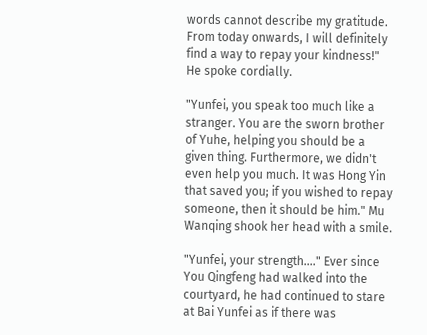words cannot describe my gratitude. From today onwards, I will definitely find a way to repay your kindness!" He spoke cordially.

"Yunfei, you speak too much like a stranger. You are the sworn brother of Yuhe, helping you should be a given thing. Furthermore, we didn't even help you much. It was Hong Yin that saved you; if you wished to repay someone, then it should be him." Mu Wanqing shook her head with a smile.

"Yunfei, your strength...." Ever since You Qingfeng had walked into the courtyard, he had continued to stare at Bai Yunfei as if there was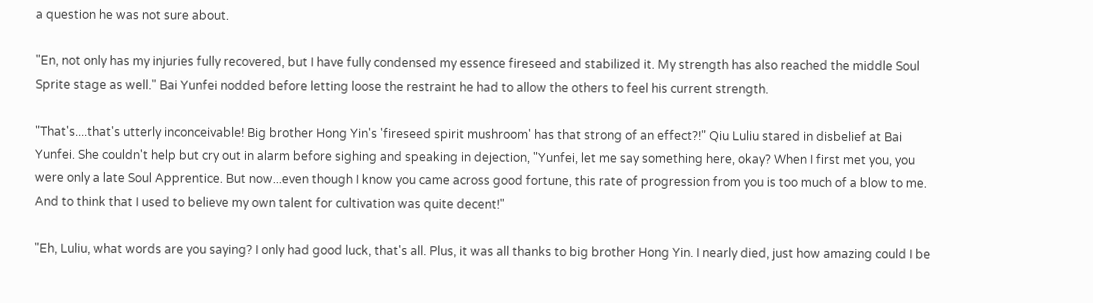a question he was not sure about.

"En, not only has my injuries fully recovered, but I have fully condensed my essence fireseed and stabilized it. My strength has also reached the middle Soul Sprite stage as well." Bai Yunfei nodded before letting loose the restraint he had to allow the others to feel his current strength.

"That's....that's utterly inconceivable! Big brother Hong Yin's 'fireseed spirit mushroom' has that strong of an effect?!" Qiu Luliu stared in disbelief at Bai Yunfei. She couldn't help but cry out in alarm before sighing and speaking in dejection, "Yunfei, let me say something here, okay? When I first met you, you were only a late Soul Apprentice. But now...even though I know you came across good fortune, this rate of progression from you is too much of a blow to me. And to think that I used to believe my own talent for cultivation was quite decent!"

"Eh, Luliu, what words are you saying? I only had good luck, that's all. Plus, it was all thanks to big brother Hong Yin. I nearly died, just how amazing could I be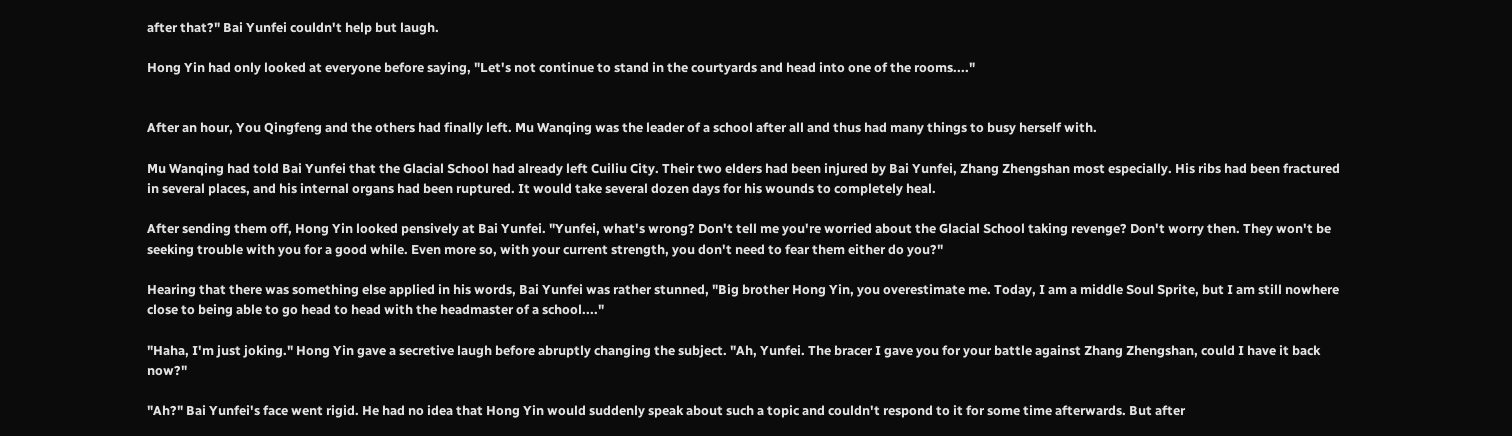after that?" Bai Yunfei couldn't help but laugh.

Hong Yin had only looked at everyone before saying, "Let's not continue to stand in the courtyards and head into one of the rooms...."


After an hour, You Qingfeng and the others had finally left. Mu Wanqing was the leader of a school after all and thus had many things to busy herself with.

Mu Wanqing had told Bai Yunfei that the Glacial School had already left Cuiliu City. Their two elders had been injured by Bai Yunfei, Zhang Zhengshan most especially. His ribs had been fractured in several places, and his internal organs had been ruptured. It would take several dozen days for his wounds to completely heal.

After sending them off, Hong Yin looked pensively at Bai Yunfei. "Yunfei, what's wrong? Don't tell me you're worried about the Glacial School taking revenge? Don't worry then. They won't be seeking trouble with you for a good while. Even more so, with your current strength, you don't need to fear them either do you?"

Hearing that there was something else applied in his words, Bai Yunfei was rather stunned, "Big brother Hong Yin, you overestimate me. Today, I am a middle Soul Sprite, but I am still nowhere close to being able to go head to head with the headmaster of a school...."

"Haha, I'm just joking." Hong Yin gave a secretive laugh before abruptly changing the subject. "Ah, Yunfei. The bracer I gave you for your battle against Zhang Zhengshan, could I have it back now?"

"Ah?" Bai Yunfei's face went rigid. He had no idea that Hong Yin would suddenly speak about such a topic and couldn't respond to it for some time afterwards. But after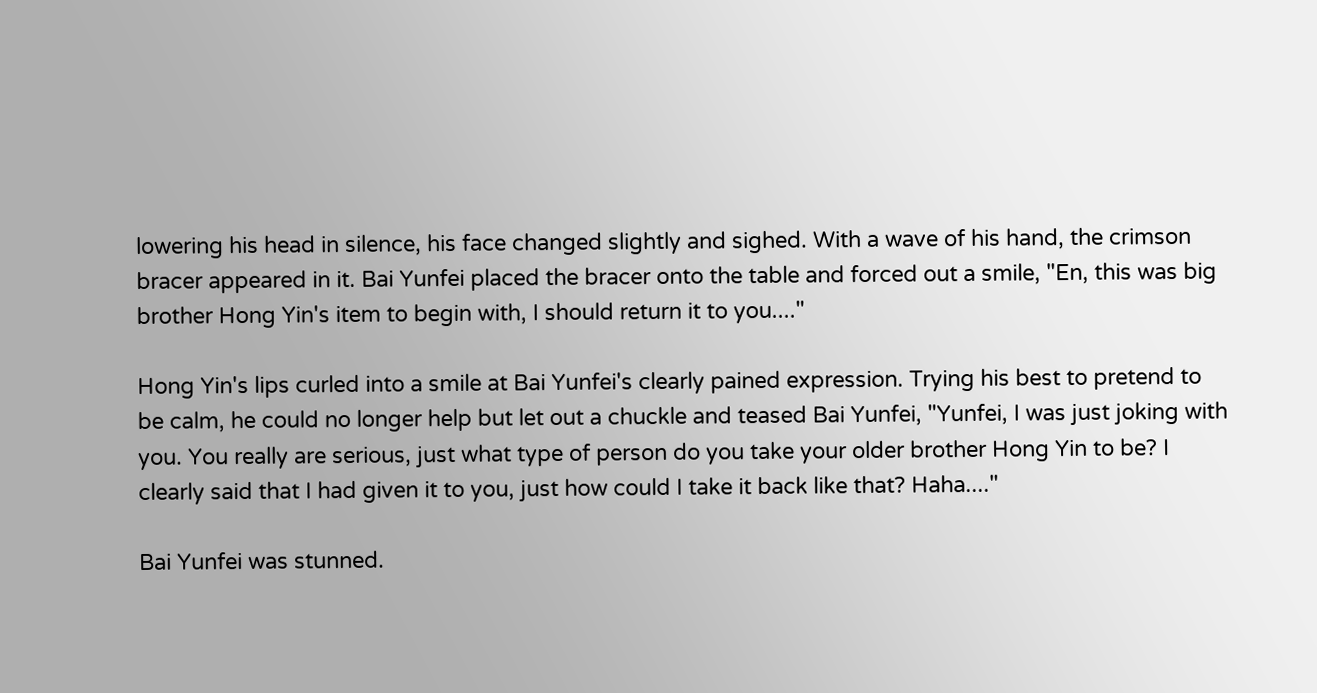lowering his head in silence, his face changed slightly and sighed. With a wave of his hand, the crimson bracer appeared in it. Bai Yunfei placed the bracer onto the table and forced out a smile, "En, this was big brother Hong Yin's item to begin with, I should return it to you...."

Hong Yin's lips curled into a smile at Bai Yunfei's clearly pained expression. Trying his best to pretend to be calm, he could no longer help but let out a chuckle and teased Bai Yunfei, "Yunfei, I was just joking with you. You really are serious, just what type of person do you take your older brother Hong Yin to be? I clearly said that I had given it to you, just how could I take it back like that? Haha...."

Bai Yunfei was stunned.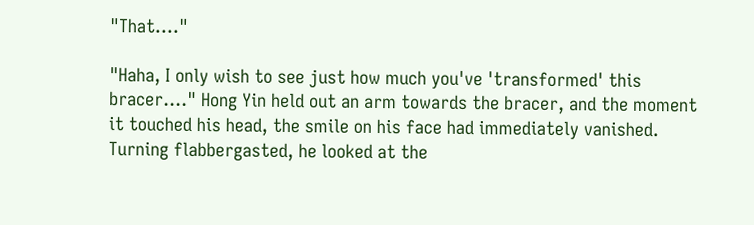"That...."

"Haha, I only wish to see just how much you've 'transformed' this bracer...." Hong Yin held out an arm towards the bracer, and the moment it touched his head, the smile on his face had immediately vanished. Turning flabbergasted, he looked at the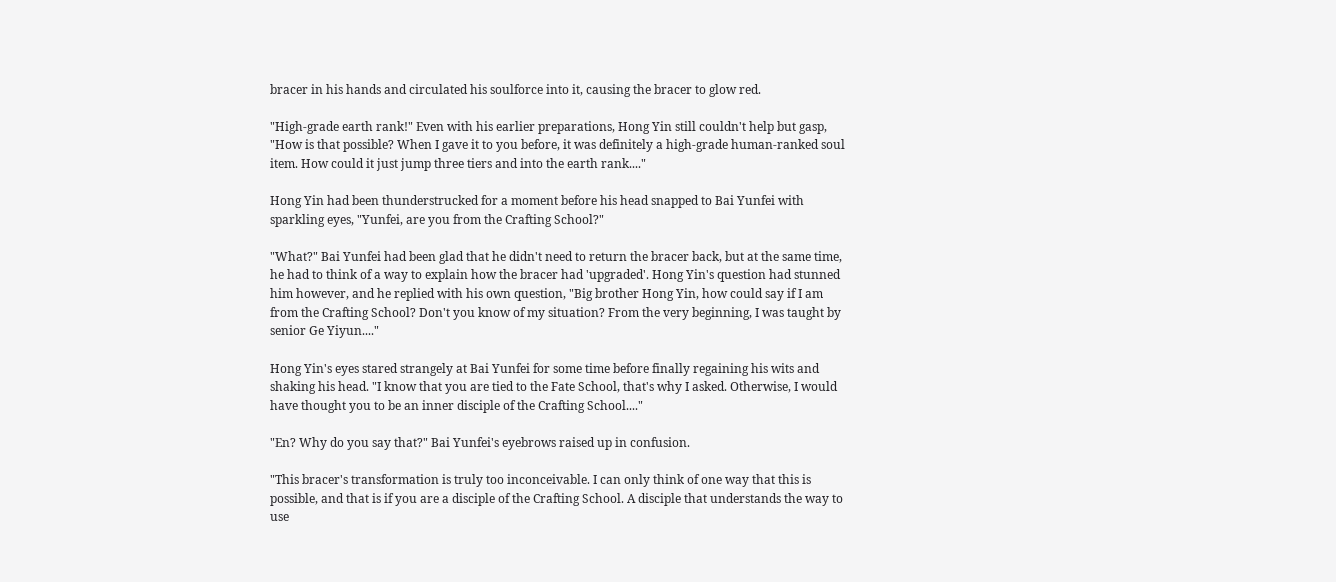bracer in his hands and circulated his soulforce into it, causing the bracer to glow red.

"High-grade earth rank!" Even with his earlier preparations, Hong Yin still couldn't help but gasp, "How is that possible? When I gave it to you before, it was definitely a high-grade human-ranked soul item. How could it just jump three tiers and into the earth rank...."

Hong Yin had been thunderstrucked for a moment before his head snapped to Bai Yunfei with sparkling eyes, "Yunfei, are you from the Crafting School?"

"What?" Bai Yunfei had been glad that he didn't need to return the bracer back, but at the same time, he had to think of a way to explain how the bracer had 'upgraded'. Hong Yin's question had stunned him however, and he replied with his own question, "Big brother Hong Yin, how could say if I am from the Crafting School? Don't you know of my situation? From the very beginning, I was taught by senior Ge Yiyun...."

Hong Yin's eyes stared strangely at Bai Yunfei for some time before finally regaining his wits and shaking his head. "I know that you are tied to the Fate School, that's why I asked. Otherwise, I would have thought you to be an inner disciple of the Crafting School...."

"En? Why do you say that?" Bai Yunfei's eyebrows raised up in confusion.

"This bracer's transformation is truly too inconceivable. I can only think of one way that this is possible, and that is if you are a disciple of the Crafting School. A disciple that understands the way to use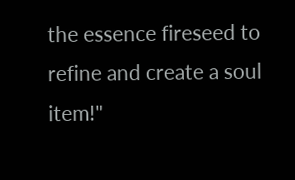the essence fireseed to refine and create a soul item!"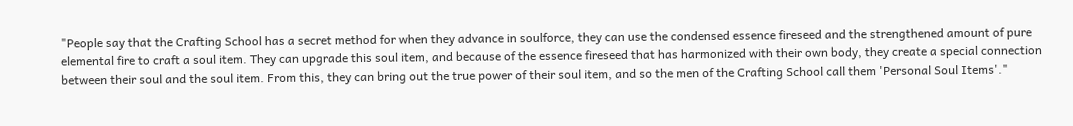"People say that the Crafting School has a secret method for when they advance in soulforce, they can use the condensed essence fireseed and the strengthened amount of pure elemental fire to craft a soul item. They can upgrade this soul item, and because of the essence fireseed that has harmonized with their own body, they create a special connection between their soul and the soul item. From this, they can bring out the true power of their soul item, and so the men of the Crafting School call them 'Personal Soul Items'."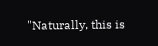"Naturally, this is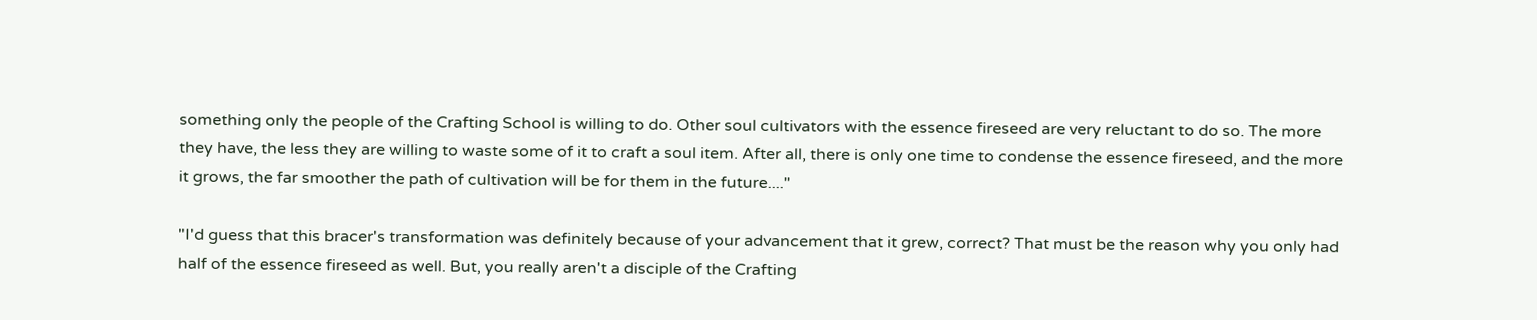something only the people of the Crafting School is willing to do. Other soul cultivators with the essence fireseed are very reluctant to do so. The more they have, the less they are willing to waste some of it to craft a soul item. After all, there is only one time to condense the essence fireseed, and the more it grows, the far smoother the path of cultivation will be for them in the future...."

"I'd guess that this bracer's transformation was definitely because of your advancement that it grew, correct? That must be the reason why you only had half of the essence fireseed as well. But, you really aren't a disciple of the Crafting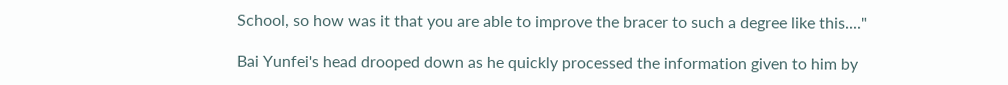School, so how was it that you are able to improve the bracer to such a degree like this...."

Bai Yunfei's head drooped down as he quickly processed the information given to him by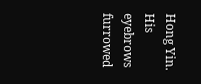Hong Yin. His eyebrows furrowed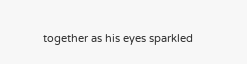together as his eyes sparkled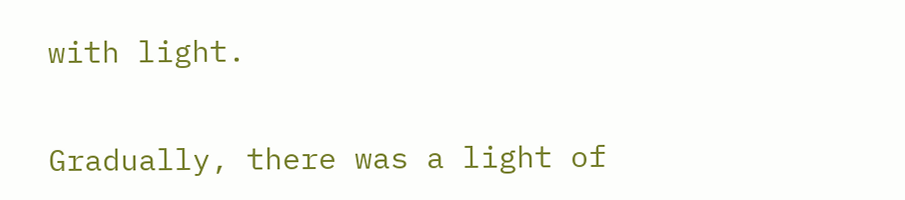with light.

Gradually, there was a light of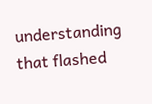understanding that flashed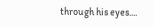through his eyes....